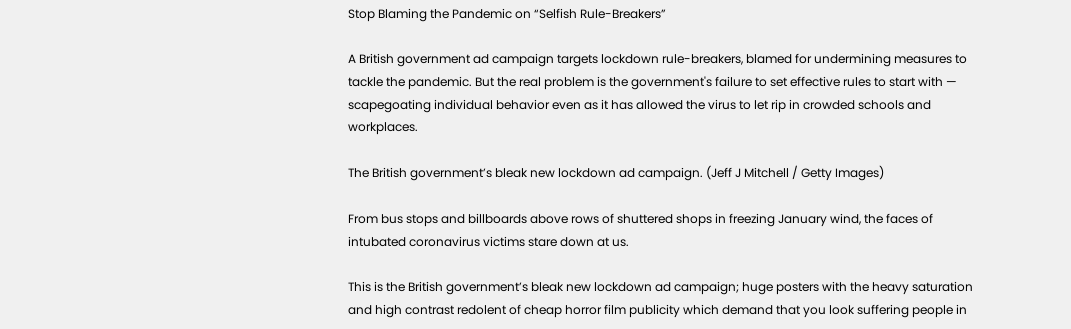Stop Blaming the Pandemic on “Selfish Rule-Breakers”

A British government ad campaign targets lockdown rule-breakers, blamed for undermining measures to tackle the pandemic. But the real problem is the government's failure to set effective rules to start with — scapegoating individual behavior even as it has allowed the virus to let rip in crowded schools and workplaces.

The British government’s bleak new lockdown ad campaign. (Jeff J Mitchell / Getty Images)

From bus stops and billboards above rows of shuttered shops in freezing January wind, the faces of intubated coronavirus victims stare down at us.

This is the British government’s bleak new lockdown ad campaign; huge posters with the heavy saturation and high contrast redolent of cheap horror film publicity which demand that you look suffering people in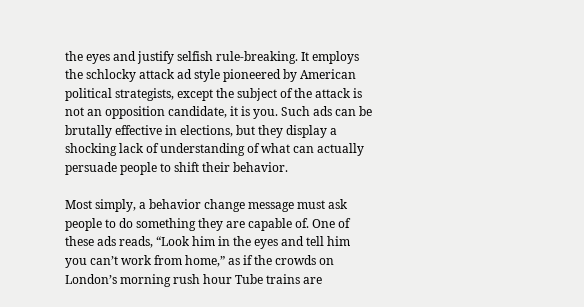the eyes and justify selfish rule-breaking. It employs the schlocky attack ad style pioneered by American political strategists, except the subject of the attack is not an opposition candidate, it is you. Such ads can be brutally effective in elections, but they display a shocking lack of understanding of what can actually persuade people to shift their behavior.

Most simply, a behavior change message must ask people to do something they are capable of. One of these ads reads, “Look him in the eyes and tell him you can’t work from home,” as if the crowds on London’s morning rush hour Tube trains are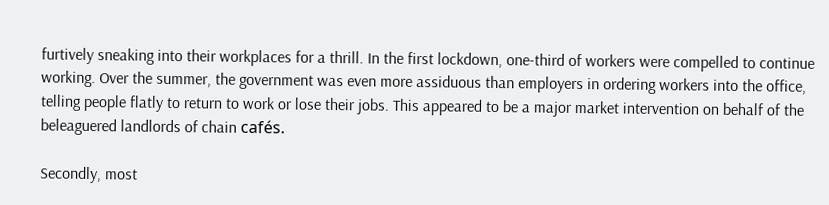furtively sneaking into their workplaces for a thrill. In the first lockdown, one-third of workers were compelled to continue working. Over the summer, the government was even more assiduous than employers in ordering workers into the office, telling people flatly to return to work or lose their jobs. This appeared to be a major market intervention on behalf of the beleaguered landlords of chain cafés.

Secondly, most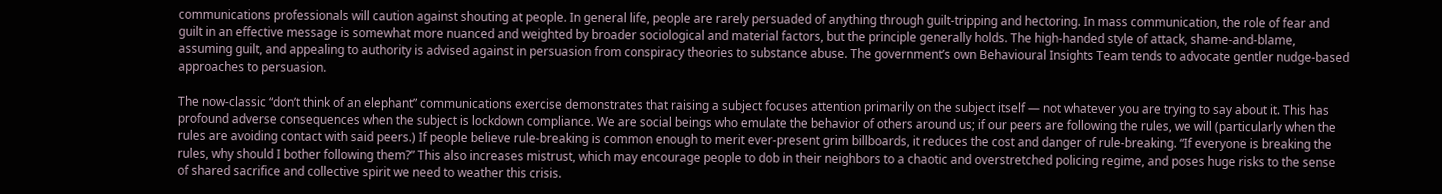communications professionals will caution against shouting at people. In general life, people are rarely persuaded of anything through guilt-tripping and hectoring. In mass communication, the role of fear and guilt in an effective message is somewhat more nuanced and weighted by broader sociological and material factors, but the principle generally holds. The high-handed style of attack, shame-and-blame, assuming guilt, and appealing to authority is advised against in persuasion from conspiracy theories to substance abuse. The government’s own Behavioural Insights Team tends to advocate gentler nudge-based approaches to persuasion.

The now-classic “don’t think of an elephant” communications exercise demonstrates that raising a subject focuses attention primarily on the subject itself — not whatever you are trying to say about it. This has profound adverse consequences when the subject is lockdown compliance. We are social beings who emulate the behavior of others around us; if our peers are following the rules, we will (particularly when the rules are avoiding contact with said peers.) If people believe rule-breaking is common enough to merit ever-present grim billboards, it reduces the cost and danger of rule-breaking. “If everyone is breaking the rules, why should I bother following them?” This also increases mistrust, which may encourage people to dob in their neighbors to a chaotic and overstretched policing regime, and poses huge risks to the sense of shared sacrifice and collective spirit we need to weather this crisis.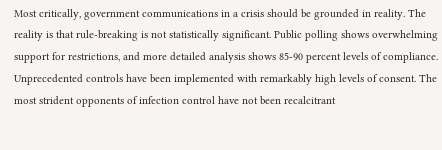Most critically, government communications in a crisis should be grounded in reality. The reality is that rule-breaking is not statistically significant. Public polling shows overwhelming support for restrictions, and more detailed analysis shows 85-90 percent levels of compliance. Unprecedented controls have been implemented with remarkably high levels of consent. The most strident opponents of infection control have not been recalcitrant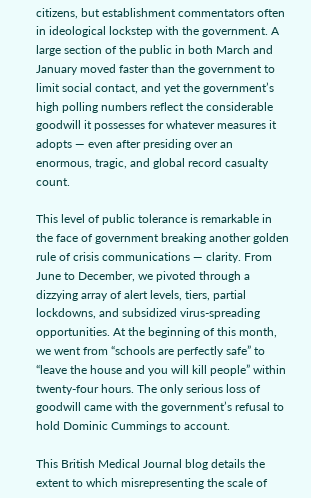citizens, but establishment commentators often in ideological lockstep with the government. A large section of the public in both March and January moved faster than the government to limit social contact, and yet the government’s high polling numbers reflect the considerable goodwill it possesses for whatever measures it adopts — even after presiding over an enormous, tragic, and global record casualty count.

This level of public tolerance is remarkable in the face of government breaking another golden rule of crisis communications — clarity. From June to December, we pivoted through a dizzying array of alert levels, tiers, partial lockdowns, and subsidized virus-spreading opportunities. At the beginning of this month, we went from “schools are perfectly safe” to “leave the house and you will kill people” within twenty-four hours. The only serious loss of goodwill came with the government’s refusal to hold Dominic Cummings to account.

This British Medical Journal blog details the extent to which misrepresenting the scale of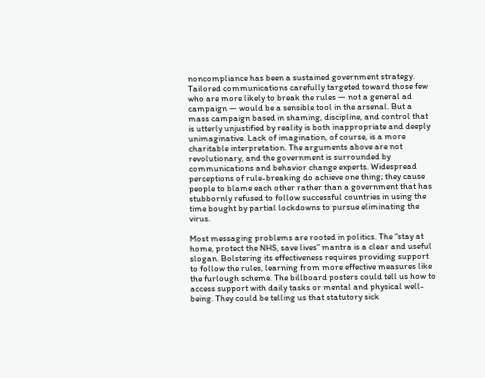noncompliance has been a sustained government strategy. Tailored communications carefully targeted toward those few who are more likely to break the rules — not a general ad campaign — would be a sensible tool in the arsenal. But a mass campaign based in shaming, discipline, and control that is utterly unjustified by reality is both inappropriate and deeply unimaginative. Lack of imagination, of course, is a more charitable interpretation. The arguments above are not revolutionary, and the government is surrounded by communications and behavior change experts. Widespread perceptions of rule-breaking do achieve one thing; they cause people to blame each other rather than a government that has stubbornly refused to follow successful countries in using the time bought by partial lockdowns to pursue eliminating the virus.

Most messaging problems are rooted in politics. The “stay at home, protect the NHS, save lives” mantra is a clear and useful slogan. Bolstering its effectiveness requires providing support to follow the rules, learning from more effective measures like the furlough scheme. The billboard posters could tell us how to access support with daily tasks or mental and physical well-being. They could be telling us that statutory sick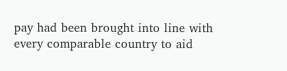pay had been brought into line with every comparable country to aid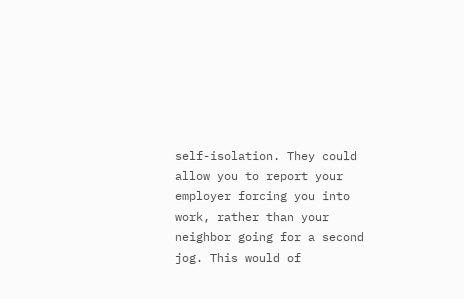self-isolation. They could allow you to report your employer forcing you into work, rather than your neighbor going for a second jog. This would of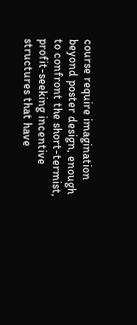course require imagination beyond poster design, enough to confront the short-termist, profit-seeking incentive structures that have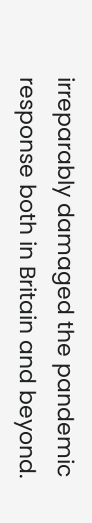irreparably damaged the pandemic response both in Britain and beyond.